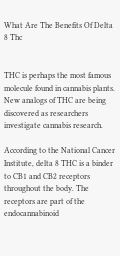What Are The Benefits Of Delta 8 Thc


THC is perhaps the most famous molecule found in cannabis plants. New analogs of THC are being discovered as researchers investigate cannabis research.

According to the National Cancer Institute, delta 8 THC is a binder to CB1 and CB2 receptors throughout the body. The receptors are part of the endocannabinoid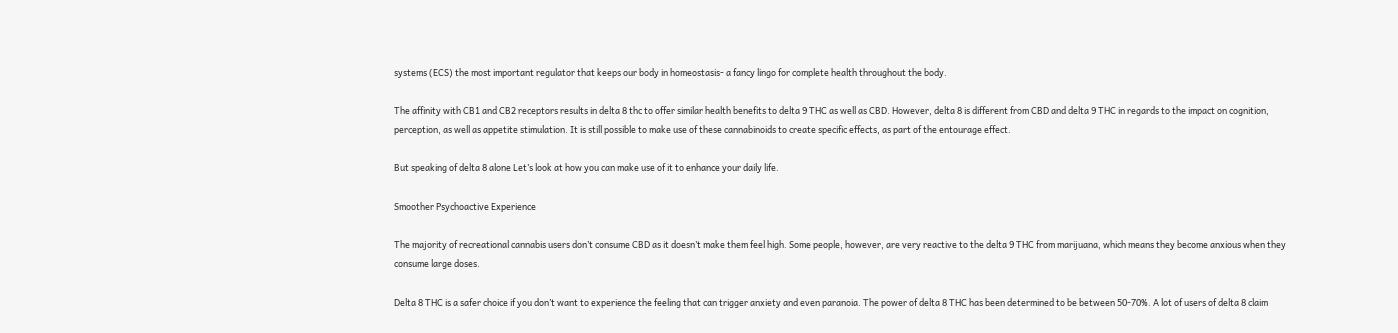systems (ECS) the most important regulator that keeps our body in homeostasis- a fancy lingo for complete health throughout the body.

The affinity with CB1 and CB2 receptors results in delta 8 thc to offer similar health benefits to delta 9 THC as well as CBD. However, delta 8 is different from CBD and delta 9 THC in regards to the impact on cognition, perception, as well as appetite stimulation. It is still possible to make use of these cannabinoids to create specific effects, as part of the entourage effect.

But speaking of delta 8 alone Let’s look at how you can make use of it to enhance your daily life.

Smoother Psychoactive Experience

The majority of recreational cannabis users don’t consume CBD as it doesn’t make them feel high. Some people, however, are very reactive to the delta 9 THC from marijuana, which means they become anxious when they consume large doses.

Delta 8 THC is a safer choice if you don’t want to experience the feeling that can trigger anxiety and even paranoia. The power of delta 8 THC has been determined to be between 50-70%. A lot of users of delta 8 claim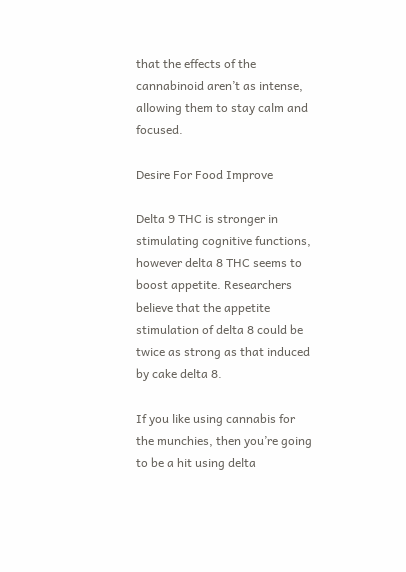that the effects of the cannabinoid aren’t as intense, allowing them to stay calm and focused.

Desire For Food Improve

Delta 9 THC is stronger in stimulating cognitive functions, however delta 8 THC seems to boost appetite. Researchers believe that the appetite stimulation of delta 8 could be twice as strong as that induced by cake delta 8.

If you like using cannabis for the munchies, then you’re going to be a hit using delta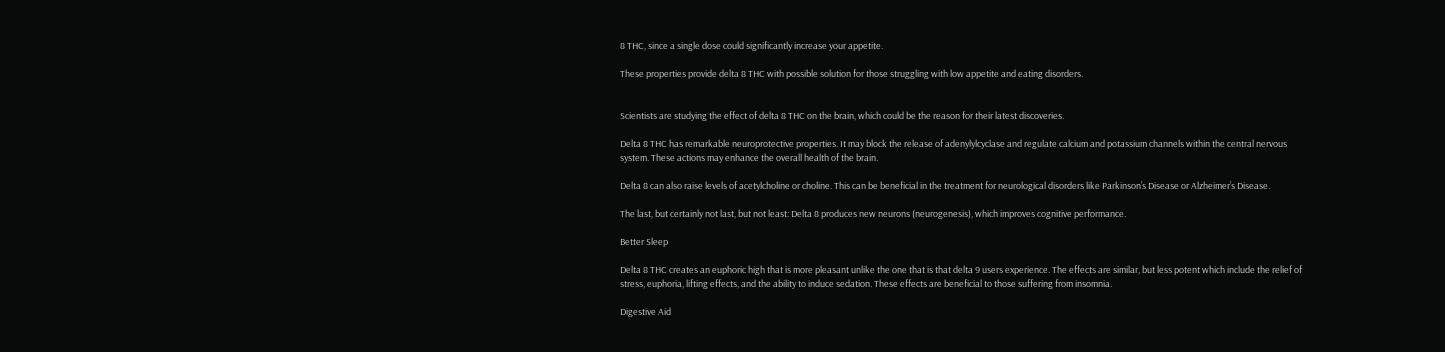8 THC, since a single dose could significantly increase your appetite.

These properties provide delta 8 THC with possible solution for those struggling with low appetite and eating disorders.


Scientists are studying the effect of delta 8 THC on the brain, which could be the reason for their latest discoveries.

Delta 8 THC has remarkable neuroprotective properties. It may block the release of adenylylcyclase and regulate calcium and potassium channels within the central nervous system. These actions may enhance the overall health of the brain.

Delta 8 can also raise levels of acetylcholine or choline. This can be beneficial in the treatment for neurological disorders like Parkinson’s Disease or Alzheimer’s Disease.

The last, but certainly not last, but not least: Delta 8 produces new neurons (neurogenesis), which improves cognitive performance.

Better Sleep

Delta 8 THC creates an euphoric high that is more pleasant unlike the one that is that delta 9 users experience. The effects are similar, but less potent which include the relief of stress, euphoria, lifting effects, and the ability to induce sedation. These effects are beneficial to those suffering from insomnia.

Digestive Aid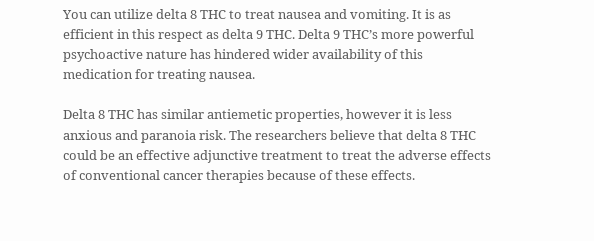You can utilize delta 8 THC to treat nausea and vomiting. It is as efficient in this respect as delta 9 THC. Delta 9 THC’s more powerful psychoactive nature has hindered wider availability of this medication for treating nausea.

Delta 8 THC has similar antiemetic properties, however it is less anxious and paranoia risk. The researchers believe that delta 8 THC could be an effective adjunctive treatment to treat the adverse effects of conventional cancer therapies because of these effects.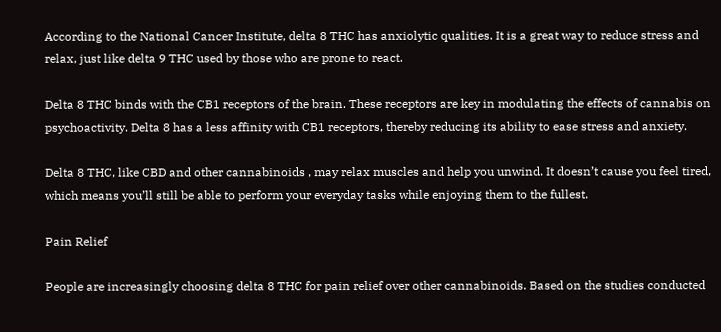According to the National Cancer Institute, delta 8 THC has anxiolytic qualities. It is a great way to reduce stress and relax, just like delta 9 THC used by those who are prone to react.

Delta 8 THC binds with the CB1 receptors of the brain. These receptors are key in modulating the effects of cannabis on psychoactivity. Delta 8 has a less affinity with CB1 receptors, thereby reducing its ability to ease stress and anxiety.

Delta 8 THC, like CBD and other cannabinoids , may relax muscles and help you unwind. It doesn’t cause you feel tired, which means you’ll still be able to perform your everyday tasks while enjoying them to the fullest.

Pain Relief

People are increasingly choosing delta 8 THC for pain relief over other cannabinoids. Based on the studies conducted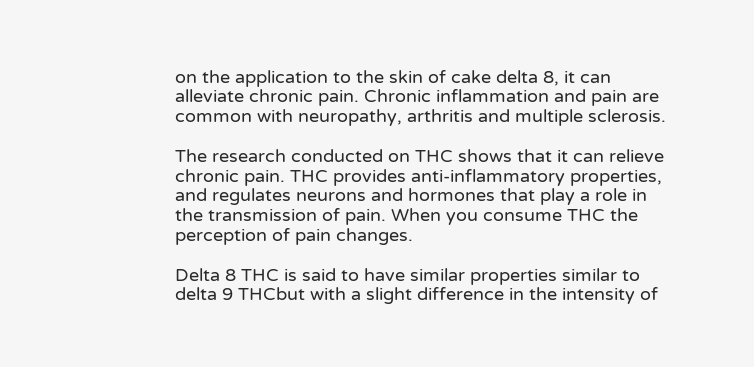on the application to the skin of cake delta 8, it can alleviate chronic pain. Chronic inflammation and pain are common with neuropathy, arthritis and multiple sclerosis.

The research conducted on THC shows that it can relieve chronic pain. THC provides anti-inflammatory properties, and regulates neurons and hormones that play a role in the transmission of pain. When you consume THC the perception of pain changes.

Delta 8 THC is said to have similar properties similar to delta 9 THCbut with a slight difference in the intensity of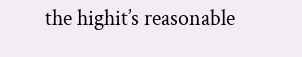the highit’s reasonable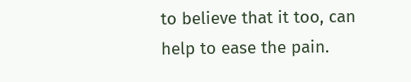to believe that it too, can help to ease the pain.